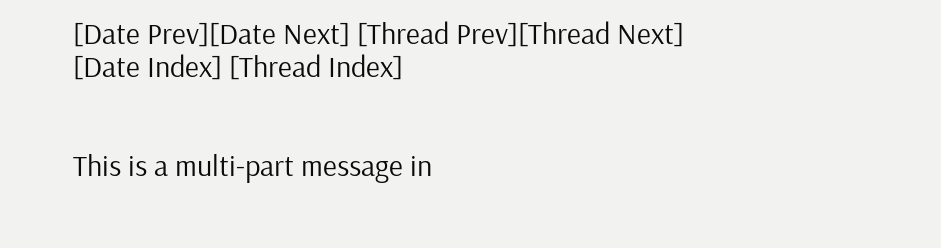[Date Prev][Date Next] [Thread Prev][Thread Next] [Date Index] [Thread Index]


This is a multi-part message in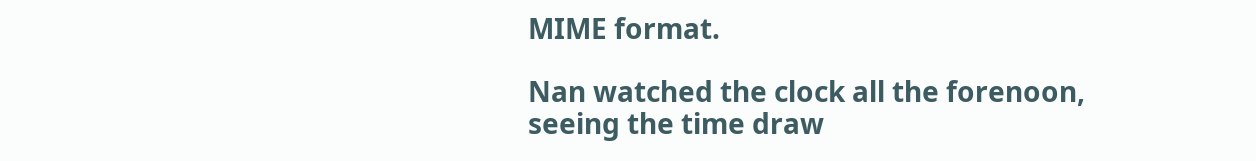MIME format.

Nan watched the clock all the forenoon, seeing the time draw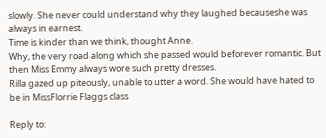slowly. She never could understand why they laughed becauseshe was always in earnest.
Time is kinder than we think, thought Anne.
Why, the very road along which she passed would beforever romantic. But then Miss Emmy always wore such pretty dresses.
Rilla gazed up piteously, unable to utter a word. She would have hated to be in MissFlorrie Flaggs class

Reply to: